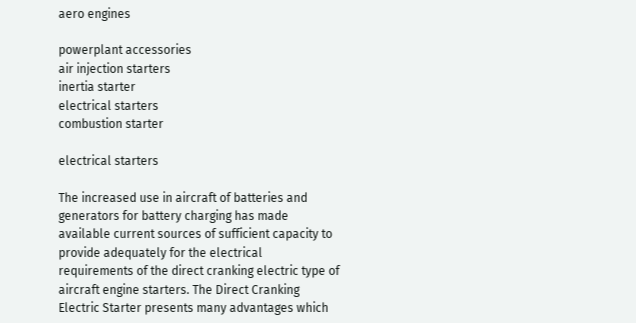aero engines

powerplant accessories
air injection starters
inertia starter
electrical starters
combustion starter

electrical starters

The increased use in aircraft of batteries and generators for battery charging has made available current sources of sufficient capacity to provide adequately for the electrical requirements of the direct cranking electric type of aircraft engine starters. The Direct Cranking Electric Starter presents many advantages which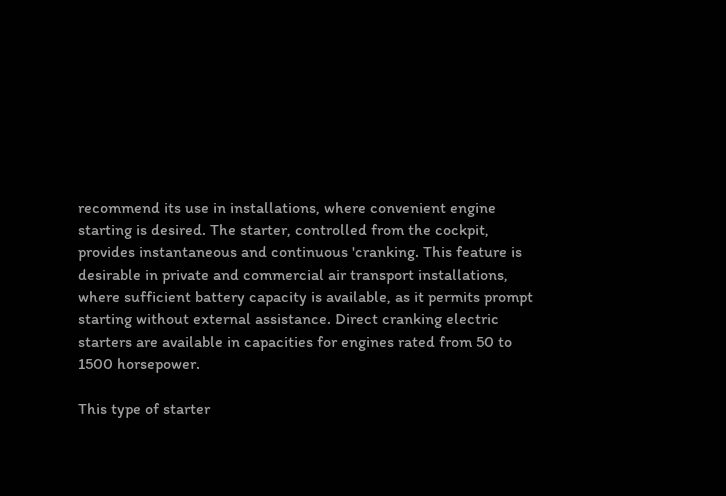recommend its use in installations, where convenient engine starting is desired. The starter, controlled from the cockpit, provides instantaneous and continuous 'cranking. This feature is desirable in private and commercial air transport installations, where sufficient battery capacity is available, as it permits prompt starting without external assistance. Direct cranking electric starters are available in capacities for engines rated from 50 to 1500 horsepower.

This type of starter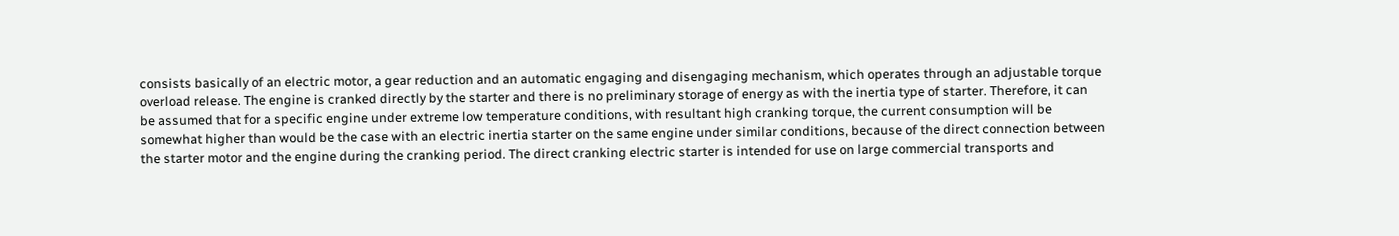consists basically of an electric motor, a gear reduction and an automatic engaging and disengaging mechanism, which operates through an adjustable torque overload release. The engine is cranked directly by the starter and there is no preliminary storage of energy as with the inertia type of starter. Therefore, it can be assumed that for a specific engine under extreme low temperature conditions, with resultant high cranking torque, the current consumption will be somewhat higher than would be the case with an electric inertia starter on the same engine under similar conditions, because of the direct connection between the starter motor and the engine during the cranking period. The direct cranking electric starter is intended for use on large commercial transports and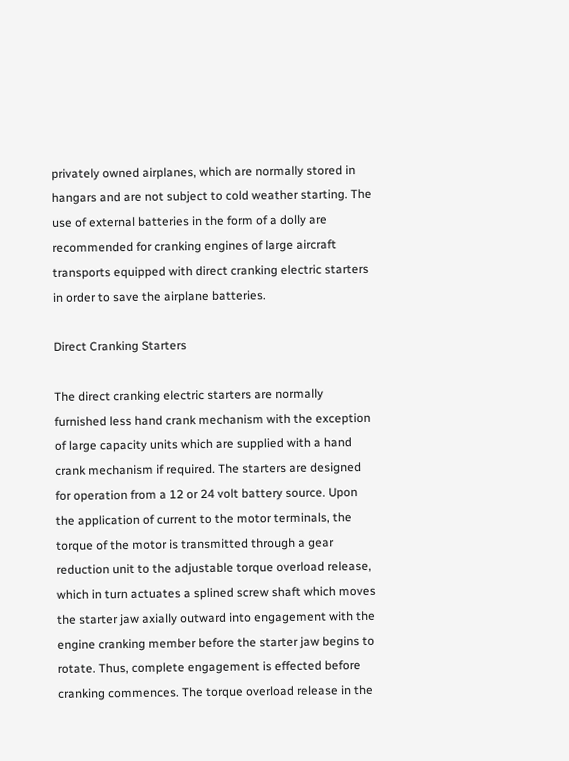privately owned airplanes, which are normally stored in hangars and are not subject to cold weather starting. The use of external batteries in the form of a dolly are recommended for cranking engines of large aircraft transports equipped with direct cranking electric starters in order to save the airplane batteries.

Direct Cranking Starters

The direct cranking electric starters are normally furnished less hand crank mechanism with the exception of large capacity units which are supplied with a hand crank mechanism if required. The starters are designed for operation from a 12 or 24 volt battery source. Upon the application of current to the motor terminals, the torque of the motor is transmitted through a gear reduction unit to the adjustable torque overload release, which in turn actuates a splined screw shaft which moves the starter jaw axially outward into engagement with the engine cranking member before the starter jaw begins to rotate. Thus, complete engagement is effected before cranking commences. The torque overload release in the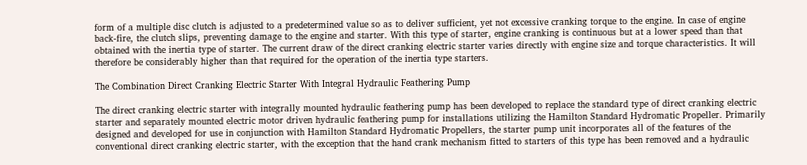form of a multiple disc clutch is adjusted to a predetermined value so as to deliver sufficient, yet not excessive cranking torque to the engine. In case of engine back-fire, the clutch slips, preventing damage to the engine and starter. With this type of starter, engine cranking is continuous but at a lower speed than that obtained with the inertia type of starter. The current draw of the direct cranking electric starter varies directly with engine size and torque characteristics. It will therefore be considerably higher than that required for the operation of the inertia type starters.

The Combination Direct Cranking Electric Starter With Integral Hydraulic Feathering Pump

The direct cranking electric starter with integrally mounted hydraulic feathering pump has been developed to replace the standard type of direct cranking electric starter and separately mounted electric motor driven hydraulic feathering pump for installations utilizing the Hamilton Standard Hydromatic Propeller. Primarily designed and developed for use in conjunction with Hamilton Standard Hydromatic Propellers, the starter pump unit incorporates all of the features of the conventional direct cranking electric starter, with the exception that the hand crank mechanism fitted to starters of this type has been removed and a hydraulic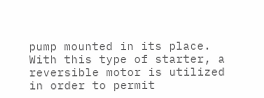pump mounted in its place. With this type of starter, a reversible motor is utilized in order to permit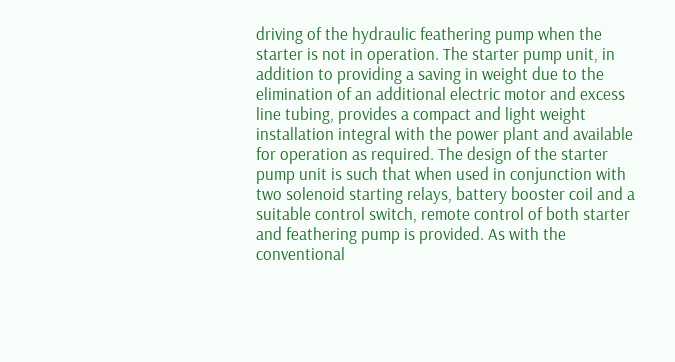driving of the hydraulic feathering pump when the starter is not in operation. The starter pump unit, in addition to providing a saving in weight due to the elimination of an additional electric motor and excess line tubing, provides a compact and light weight installation integral with the power plant and available for operation as required. The design of the starter pump unit is such that when used in conjunction with two solenoid starting relays, battery booster coil and a suitable control switch, remote control of both starter and feathering pump is provided. As with the conventional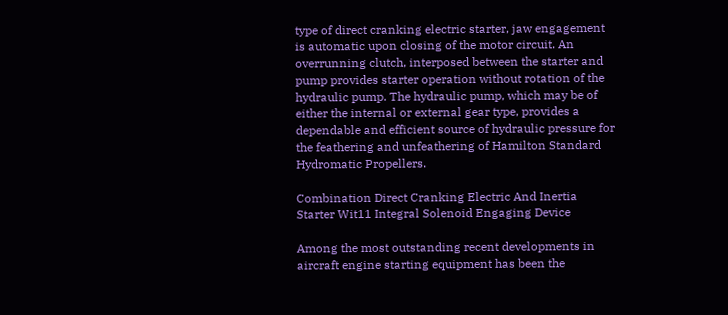type of direct cranking electric starter, jaw engagement is automatic upon closing of the motor circuit. An overrunning clutch, interposed between the starter and pump provides starter operation without rotation of the hydraulic pump. The hydraulic pump, which may be of either the internal or external gear type, provides a dependable and efficient source of hydraulic pressure for the feathering and unfeathering of Hamilton Standard Hydromatic Propellers.

Combination Direct Cranking Electric And Inertia Starter Wit11 Integral Solenoid Engaging Device

Among the most outstanding recent developments in aircraft engine starting equipment has been the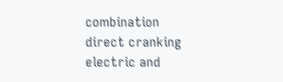combination direct cranking electric and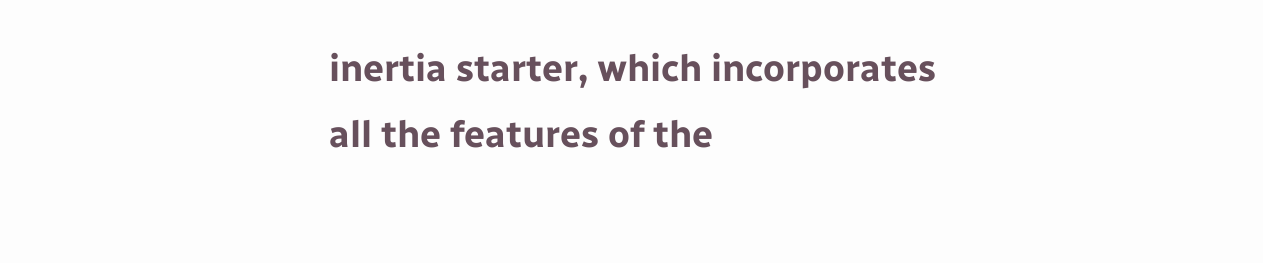inertia starter, which incorporates all the features of the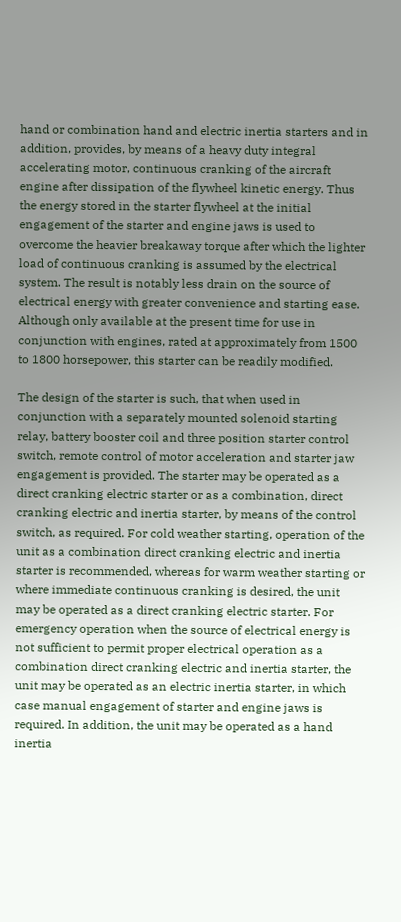hand or combination hand and electric inertia starters and in addition, provides, by means of a heavy duty integral accelerating motor, continuous cranking of the aircraft engine after dissipation of the flywheel kinetic energy. Thus the energy stored in the starter flywheel at the initial engagement of the starter and engine jaws is used to overcome the heavier breakaway torque after which the lighter load of continuous cranking is assumed by the electrical system. The result is notably less drain on the source of electrical energy with greater convenience and starting ease. Although only available at the present time for use in conjunction with engines, rated at approximately from 1500 to 1800 horsepower, this starter can be readily modified.

The design of the starter is such, that when used in conjunction with a separately mounted solenoid starting relay, battery booster coil and three position starter control switch, remote control of motor acceleration and starter jaw engagement is provided. The starter may be operated as a direct cranking electric starter or as a combination, direct cranking electric and inertia starter, by means of the control switch, as required. For cold weather starting, operation of the unit as a combination direct cranking electric and inertia starter is recommended, whereas for warm weather starting or where immediate continuous cranking is desired, the unit may be operated as a direct cranking electric starter. For emergency operation when the source of electrical energy is not sufficient to permit proper electrical operation as a combination direct cranking electric and inertia starter, the unit may be operated as an electric inertia starter, in which case manual engagement of starter and engine jaws is required. In addition, the unit may be operated as a hand inertia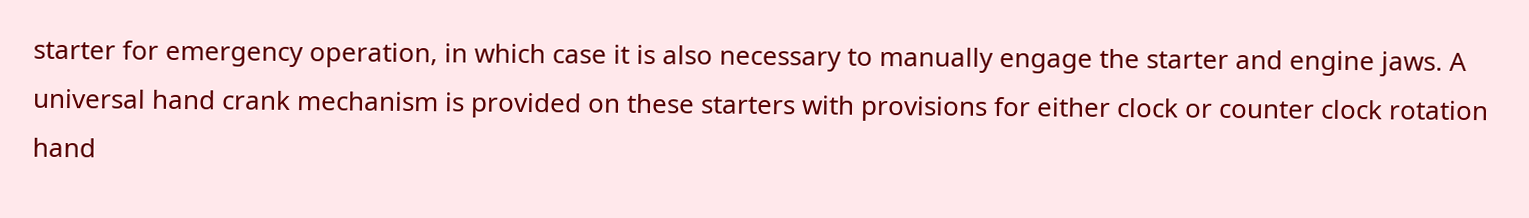starter for emergency operation, in which case it is also necessary to manually engage the starter and engine jaws. A universal hand crank mechanism is provided on these starters with provisions for either clock or counter clock rotation hand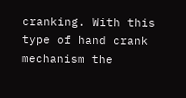cranking. With this type of hand crank mechanism the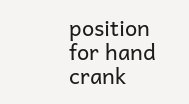position for hand crank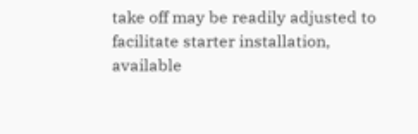take off may be readily adjusted to facilitate starter installation, available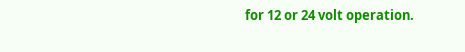for 12 or 24 volt operation.